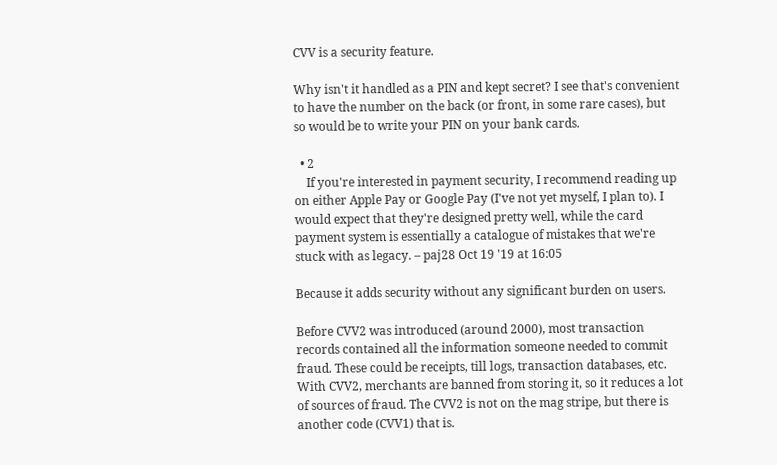CVV is a security feature.

Why isn't it handled as a PIN and kept secret? I see that's convenient to have the number on the back (or front, in some rare cases), but so would be to write your PIN on your bank cards.

  • 2
    If you're interested in payment security, I recommend reading up on either Apple Pay or Google Pay (I've not yet myself, I plan to). I would expect that they're designed pretty well, while the card payment system is essentially a catalogue of mistakes that we're stuck with as legacy. – paj28 Oct 19 '19 at 16:05

Because it adds security without any significant burden on users.

Before CVV2 was introduced (around 2000), most transaction records contained all the information someone needed to commit fraud. These could be receipts, till logs, transaction databases, etc. With CVV2, merchants are banned from storing it, so it reduces a lot of sources of fraud. The CVV2 is not on the mag stripe, but there is another code (CVV1) that is.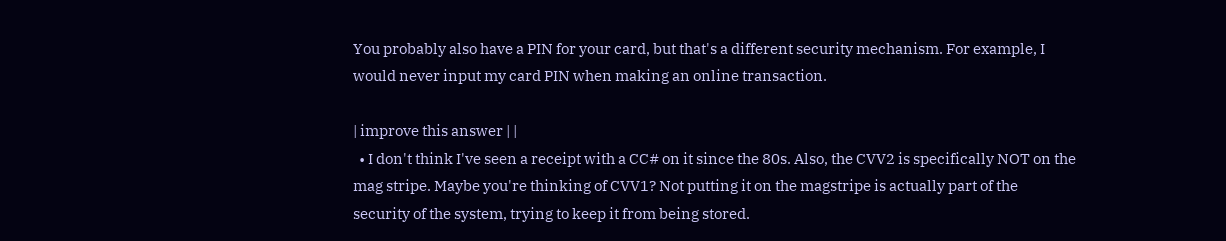You probably also have a PIN for your card, but that's a different security mechanism. For example, I would never input my card PIN when making an online transaction.

| improve this answer | |
  • I don't think I've seen a receipt with a CC# on it since the 80s. Also, the CVV2 is specifically NOT on the mag stripe. Maybe you're thinking of CVV1? Not putting it on the magstripe is actually part of the security of the system, trying to keep it from being stored.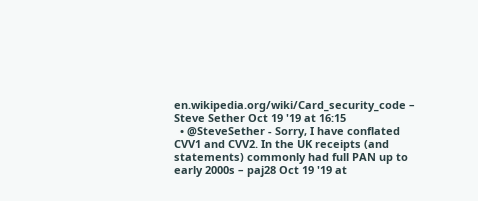en.wikipedia.org/wiki/Card_security_code – Steve Sether Oct 19 '19 at 16:15
  • @SteveSether - Sorry, I have conflated CVV1 and CVV2. In the UK receipts (and statements) commonly had full PAN up to early 2000s – paj28 Oct 19 '19 at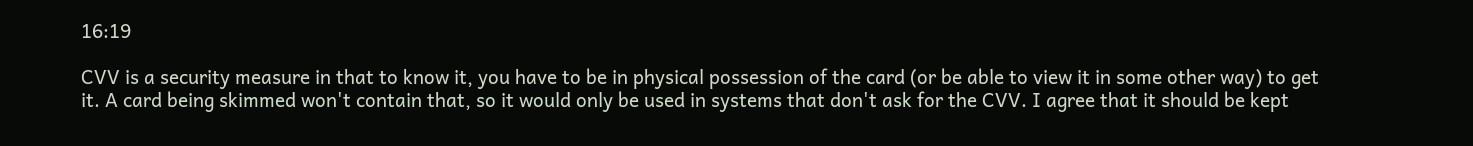16:19

CVV is a security measure in that to know it, you have to be in physical possession of the card (or be able to view it in some other way) to get it. A card being skimmed won't contain that, so it would only be used in systems that don't ask for the CVV. I agree that it should be kept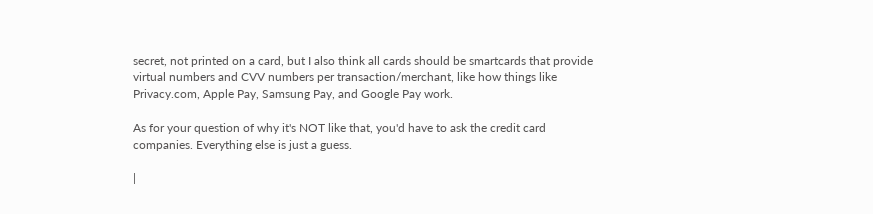secret, not printed on a card, but I also think all cards should be smartcards that provide virtual numbers and CVV numbers per transaction/merchant, like how things like Privacy.com, Apple Pay, Samsung Pay, and Google Pay work.

As for your question of why it's NOT like that, you'd have to ask the credit card companies. Everything else is just a guess.

|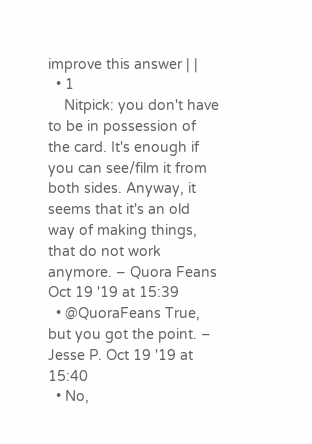improve this answer | |
  • 1
    Nitpick: you don't have to be in possession of the card. It's enough if you can see/film it from both sides. Anyway, it seems that it's an old way of making things, that do not work anymore. – Quora Feans Oct 19 '19 at 15:39
  • @QuoraFeans True, but you got the point. – Jesse P. Oct 19 '19 at 15:40
  • No,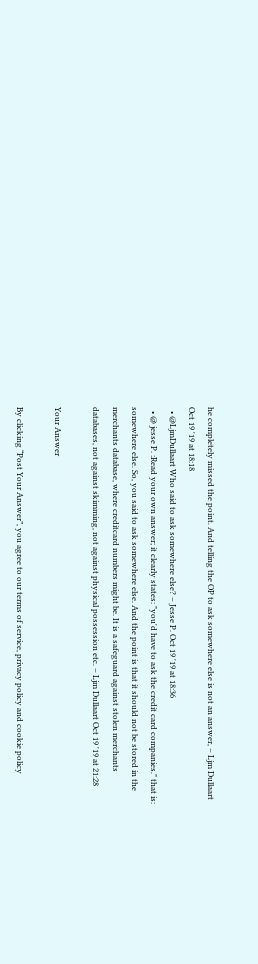he completely missed the point. And telling the OP to ask somewhere else is not an answer, – Ljm Dullaart Oct 19 '19 at 18:18
  • @LjmDullaart Who said to ask somewhere else? – Jesse P. Oct 19 '19 at 18:36
  • @ jesse P. :Read your own answer; it clearly states: "you'd have to ask the credit card companies." that is: somewhere else. So, you said to ask somewhere else. And the point is that it should not be stored in the merchants database, where creditcard numbers might be. It is a safeguard against stolen merchants databases, not against skimming, not against physical possession etc. – Ljm Dullaart Oct 19 '19 at 21:28

Your Answer

By clicking “Post Your Answer”, you agree to our terms of service, privacy policy and cookie policy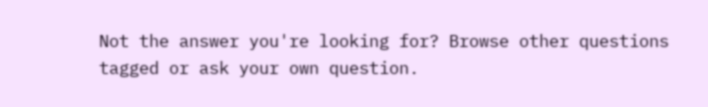Not the answer you're looking for? Browse other questions tagged or ask your own question.